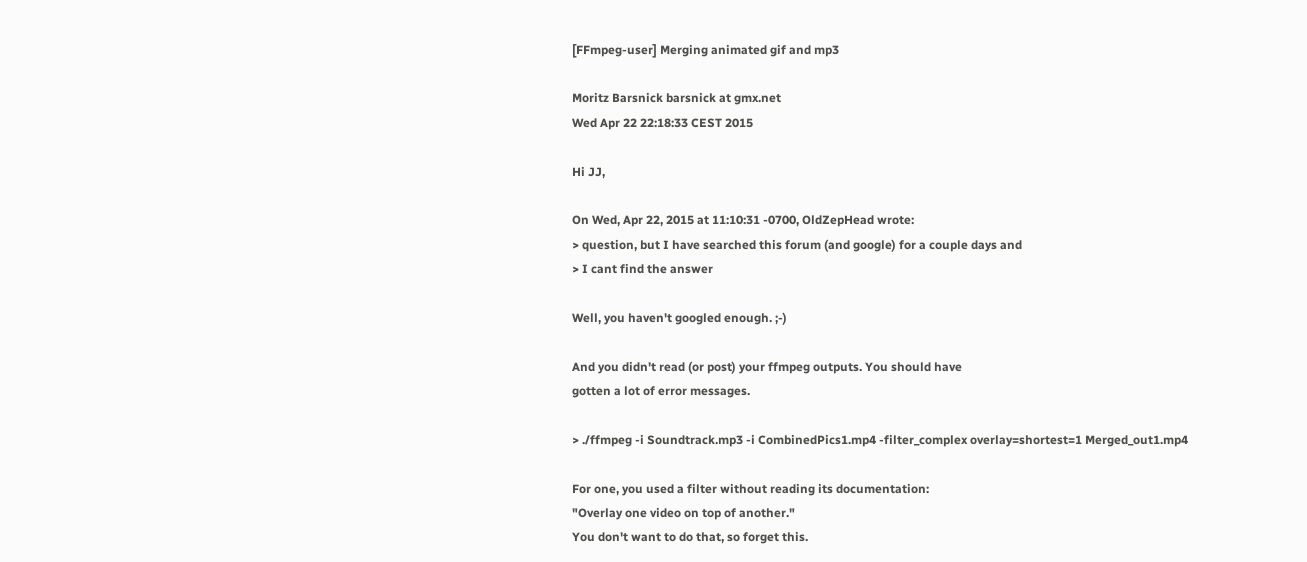[FFmpeg-user] Merging animated gif and mp3

Moritz Barsnick barsnick at gmx.net
Wed Apr 22 22:18:33 CEST 2015

Hi JJ,

On Wed, Apr 22, 2015 at 11:10:31 -0700, OldZepHead wrote:
> question, but I have searched this forum (and google) for a couple days and
> I cant find the answer

Well, you haven't googled enough. ;-)

And you didn't read (or post) your ffmpeg outputs. You should have
gotten a lot of error messages.

> ./ffmpeg -i Soundtrack.mp3 -i CombinedPics1.mp4 -filter_complex overlay=shortest=1 Merged_out1.mp4

For one, you used a filter without reading its documentation:
"Overlay one video on top of another."
You don't want to do that, so forget this.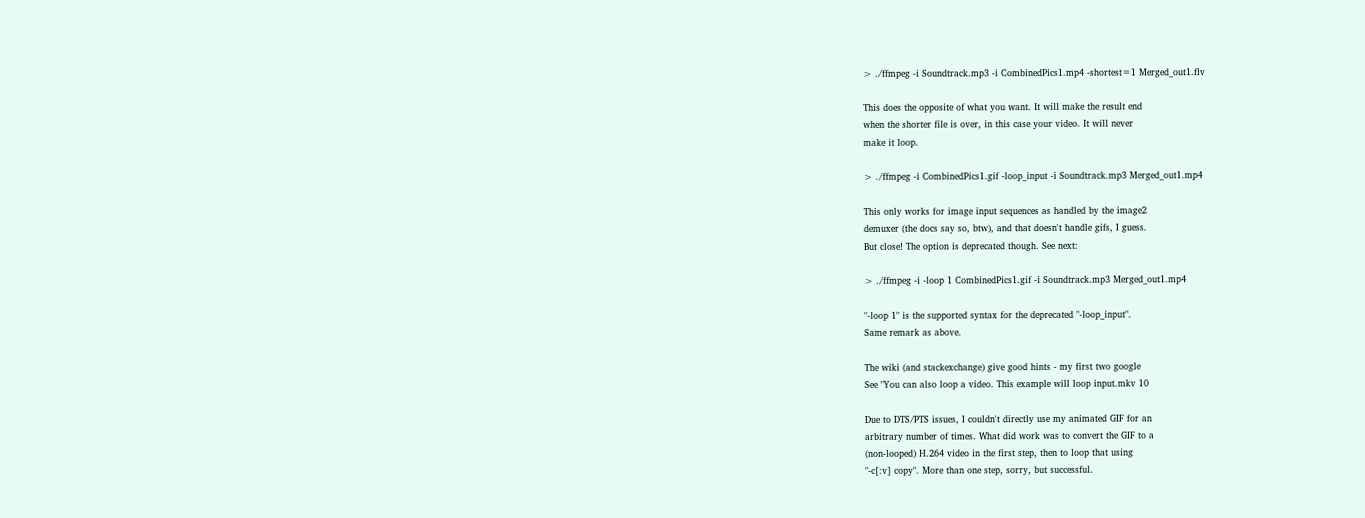> ./ffmpeg -i Soundtrack.mp3 -i CombinedPics1.mp4 -shortest=1 Merged_out1.flv

This does the opposite of what you want. It will make the result end
when the shorter file is over, in this case your video. It will never
make it loop.

> ./ffmpeg -i CombinedPics1.gif -loop_input -i Soundtrack.mp3 Merged_out1.mp4

This only works for image input sequences as handled by the image2
demuxer (the docs say so, btw), and that doesn't handle gifs, I guess.
But close! The option is deprecated though. See next:

> ./ffmpeg -i -loop 1 CombinedPics1.gif -i Soundtrack.mp3 Merged_out1.mp4

"-loop 1" is the supported syntax for the deprecated "-loop_input".
Same remark as above.

The wiki (and stackexchange) give good hints - my first two google
See "You can also loop a video. This example will loop input.mkv 10

Due to DTS/PTS issues, I couldn't directly use my animated GIF for an
arbitrary number of times. What did work was to convert the GIF to a
(non-looped) H.264 video in the first step, then to loop that using
"-c[:v] copy". More than one step, sorry, but successful.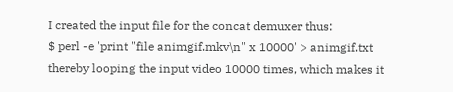I created the input file for the concat demuxer thus:
$ perl -e 'print "file animgif.mkv\n" x 10000' > animgif.txt
thereby looping the input video 10000 times, which makes it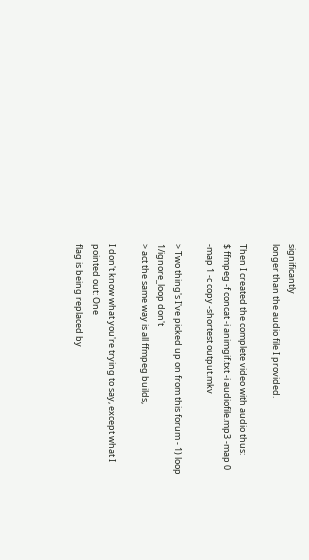significantly
longer than the audio file I provided.

Then I created the complete video with audio thus:
$ ffmpeg -f concat -i animgif.txt -i audiofile.mp3 -map 0 -map 1 -c copy -shortest output.mkv

> Two thing's I've picked up on from this forum - 1) loop 1/ignore_loop don't
> act the same way is all ffmpeg builds,

I don't know what you're trying to say, except what I pointed out: One
flag is being replaced by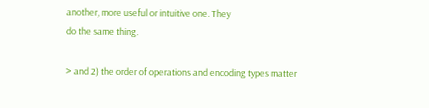another, more useful or intuitive one. They
do the same thing.

> and 2) the order of operations and encoding types matter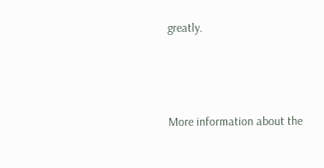greatly.



More information about the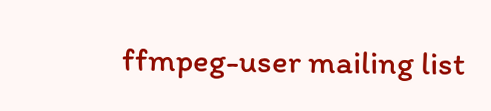ffmpeg-user mailing list